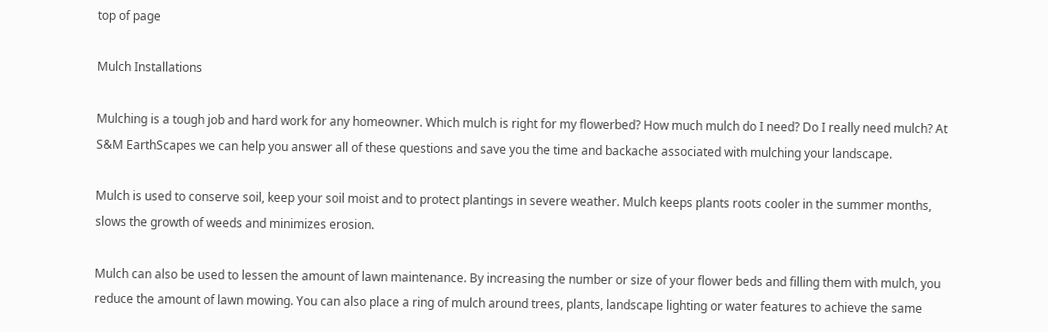top of page

Mulch Installations

Mulching is a tough job and hard work for any homeowner. Which mulch is right for my flowerbed? How much mulch do I need? Do I really need mulch? At S&M EarthScapes we can help you answer all of these questions and save you the time and backache associated with mulching your landscape.

Mulch is used to conserve soil, keep your soil moist and to protect plantings in severe weather. Mulch keeps plants roots cooler in the summer months, slows the growth of weeds and minimizes erosion.

Mulch can also be used to lessen the amount of lawn maintenance. By increasing the number or size of your flower beds and filling them with mulch, you reduce the amount of lawn mowing. You can also place a ring of mulch around trees, plants, landscape lighting or water features to achieve the same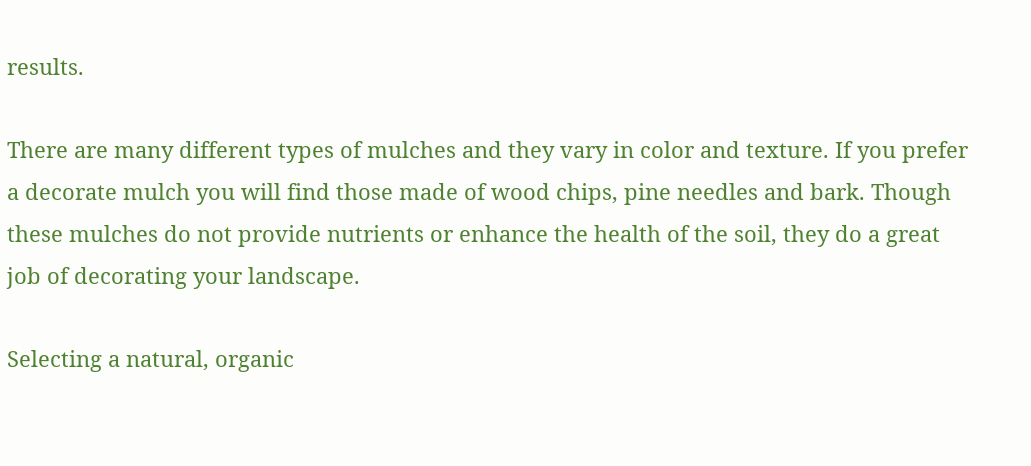results.

There are many different types of mulches and they vary in color and texture. If you prefer a decorate mulch you will find those made of wood chips, pine needles and bark. Though these mulches do not provide nutrients or enhance the health of the soil, they do a great job of decorating your landscape.

Selecting a natural, organic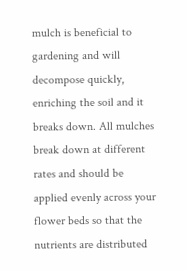mulch is beneficial to gardening and will decompose quickly, enriching the soil and it breaks down. All mulches break down at different rates and should be applied evenly across your flower beds so that the nutrients are distributed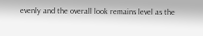evenly and the overall look remains level as the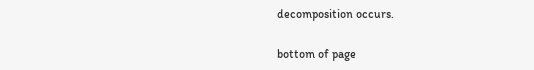decomposition occurs.

bottom of page